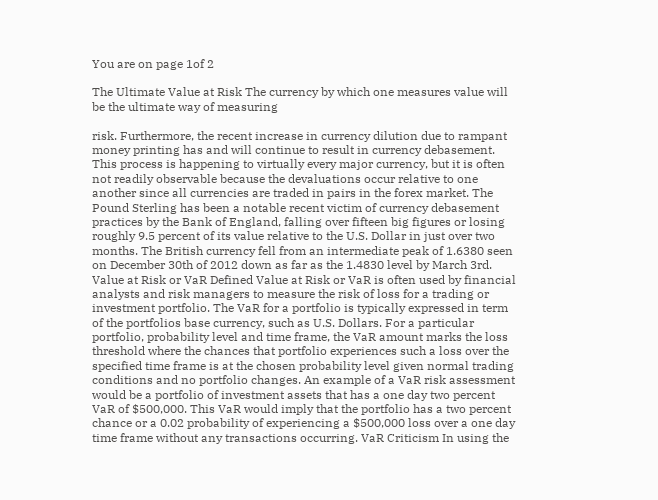You are on page 1of 2

The Ultimate Value at Risk The currency by which one measures value will be the ultimate way of measuring

risk. Furthermore, the recent increase in currency dilution due to rampant money printing has and will continue to result in currency debasement. This process is happening to virtually every major currency, but it is often not readily observable because the devaluations occur relative to one another since all currencies are traded in pairs in the forex market. The Pound Sterling has been a notable recent victim of currency debasement practices by the Bank of England, falling over fifteen big figures or losing roughly 9.5 percent of its value relative to the U.S. Dollar in just over two months. The British currency fell from an intermediate peak of 1.6380 seen on December 30th of 2012 down as far as the 1.4830 level by March 3rd. Value at Risk or VaR Defined Value at Risk or VaR is often used by financial analysts and risk managers to measure the risk of loss for a trading or investment portfolio. The VaR for a portfolio is typically expressed in term of the portfolios base currency, such as U.S. Dollars. For a particular portfolio, probability level and time frame, the VaR amount marks the loss threshold where the chances that portfolio experiences such a loss over the specified time frame is at the chosen probability level given normal trading conditions and no portfolio changes. An example of a VaR risk assessment would be a portfolio of investment assets that has a one day two percent VaR of $500,000. This VaR would imply that the portfolio has a two percent chance or a 0.02 probability of experiencing a $500,000 loss over a one day time frame without any transactions occurring. VaR Criticism In using the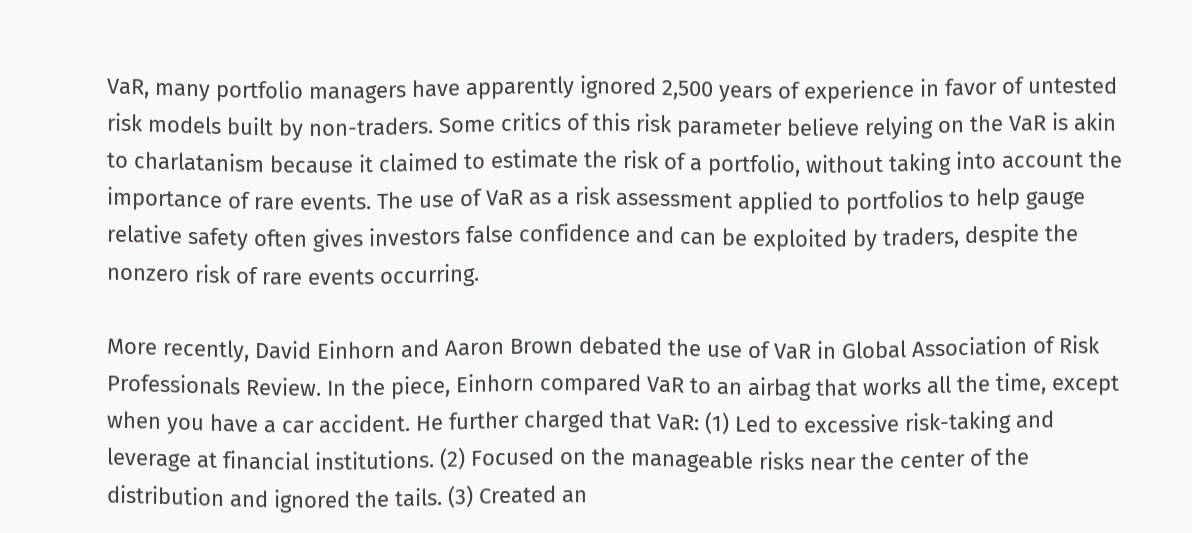VaR, many portfolio managers have apparently ignored 2,500 years of experience in favor of untested risk models built by non-traders. Some critics of this risk parameter believe relying on the VaR is akin to charlatanism because it claimed to estimate the risk of a portfolio, without taking into account the importance of rare events. The use of VaR as a risk assessment applied to portfolios to help gauge relative safety often gives investors false confidence and can be exploited by traders, despite the nonzero risk of rare events occurring.

More recently, David Einhorn and Aaron Brown debated the use of VaR in Global Association of Risk Professionals Review. In the piece, Einhorn compared VaR to an airbag that works all the time, except when you have a car accident. He further charged that VaR: (1) Led to excessive risk-taking and leverage at financial institutions. (2) Focused on the manageable risks near the center of the distribution and ignored the tails. (3) Created an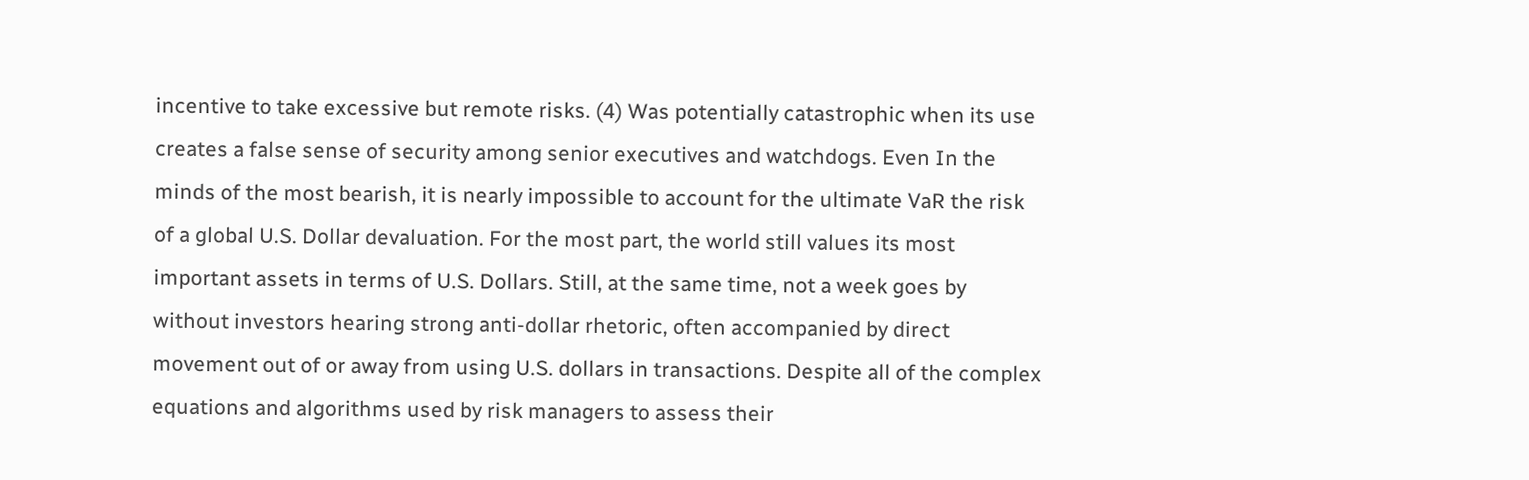incentive to take excessive but remote risks. (4) Was potentially catastrophic when its use creates a false sense of security among senior executives and watchdogs. Even In the minds of the most bearish, it is nearly impossible to account for the ultimate VaR the risk of a global U.S. Dollar devaluation. For the most part, the world still values its most important assets in terms of U.S. Dollars. Still, at the same time, not a week goes by without investors hearing strong anti-dollar rhetoric, often accompanied by direct movement out of or away from using U.S. dollars in transactions. Despite all of the complex equations and algorithms used by risk managers to assess their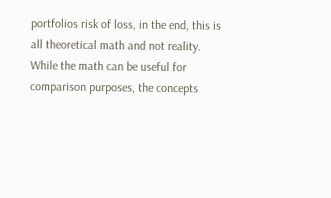portfolios risk of loss, in the end, this is all theoretical math and not reality. While the math can be useful for comparison purposes, the concepts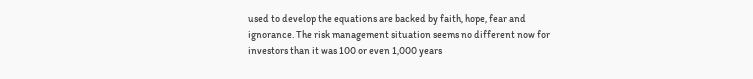used to develop the equations are backed by faith, hope, fear and ignorance. The risk management situation seems no different now for investors than it was 100 or even 1,000 years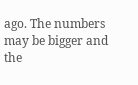ago. The numbers may be bigger and the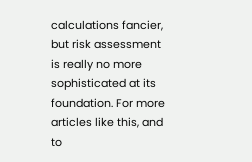calculations fancier, but risk assessment is really no more sophisticated at its foundation. For more articles like this, and to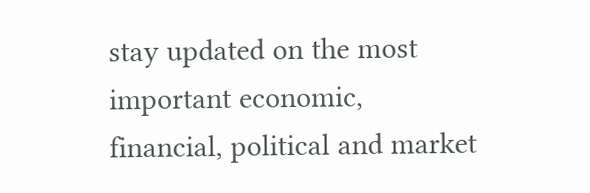stay updated on the most important economic, financial, political and market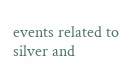events related to silver and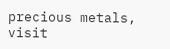precious metals, visit